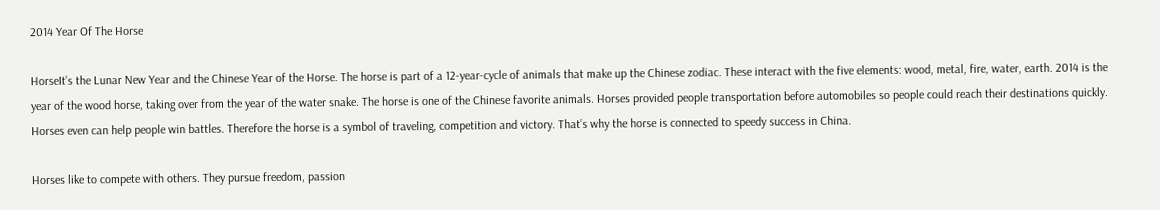2014 Year Of The Horse

HorseIt’s the Lunar New Year and the Chinese Year of the Horse. The horse is part of a 12-year-cycle of animals that make up the Chinese zodiac. These interact with the five elements: wood, metal, fire, water, earth. 2014 is the year of the wood horse, taking over from the year of the water snake. The horse is one of the Chinese favorite animals. Horses provided people transportation before automobiles so people could reach their destinations quickly. Horses even can help people win battles. Therefore the horse is a symbol of traveling, competition and victory. That’s why the horse is connected to speedy success in China.

Horses like to compete with others. They pursue freedom, passion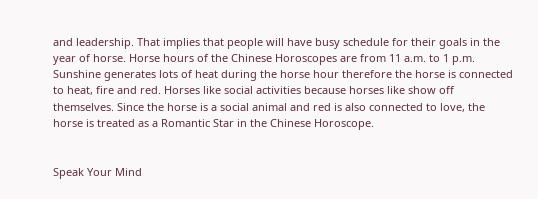and leadership. That implies that people will have busy schedule for their goals in the year of horse. Horse hours of the Chinese Horoscopes are from 11 a.m. to 1 p.m. Sunshine generates lots of heat during the horse hour therefore the horse is connected to heat, fire and red. Horses like social activities because horses like show off themselves. Since the horse is a social animal and red is also connected to love, the horse is treated as a Romantic Star in the Chinese Horoscope.


Speak Your Mind